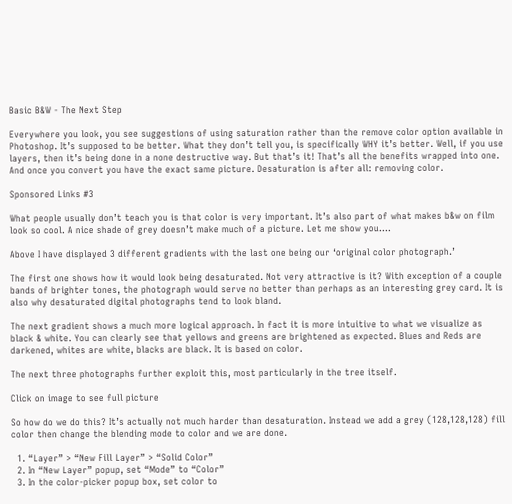Basic B&W - The Next Step

Everywhere you look, you see suggestions of using saturation rather than the remove color option available in Photoshop. It’s supposed to be better. What they don’t tell you, is specifically WHY it’s better. Well, if you use layers, then it’s being done in a none destructive way. But that’s it! That’s all the benefits wrapped into one. And once you convert you have the exact same picture. Desaturation is after all: removing color.

Sponsored Links #3

What people usually don’t teach you is that color is very important. It’s also part of what makes b&w on film look so cool. A nice shade of grey doesn’t make much of a picture. Let me show you….

Above I have displayed 3 different gradients with the last one being our ‘original color photograph.’

The first one shows how it would look being desaturated. Not very attractive is it? With exception of a couple bands of brighter tones, the photograph would serve no better than perhaps as an interesting grey card. It is also why desaturated digital photographs tend to look bland.

The next gradient shows a much more logical approach. In fact it is more intuitive to what we visualize as black & white. You can clearly see that yellows and greens are brightened as expected. Blues and Reds are darkened, whites are white, blacks are black. It is based on color.

The next three photographs further exploit this, most particularly in the tree itself.

Click on image to see full picture

So how do we do this? It’s actually not much harder than desaturation. Instead we add a grey (128,128,128) fill color then change the blending mode to color and we are done.

  1. “Layer” > “New Fill Layer” > “Solid Color”
  2. In “New Layer” popup, set “Mode” to “Color”
  3. In the color-picker popup box, set color to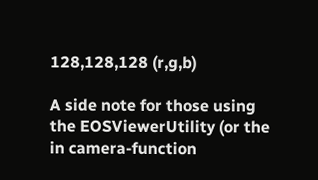128,128,128 (r,g,b)

A side note for those using the EOSViewerUtility (or the in camera-function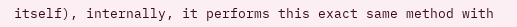itself), internally, it performs this exact same method with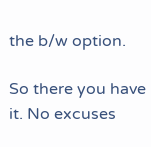the b/w option.

So there you have it. No excuses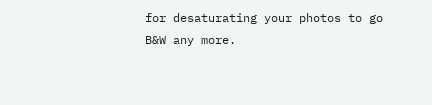for desaturating your photos to go B&W any more.